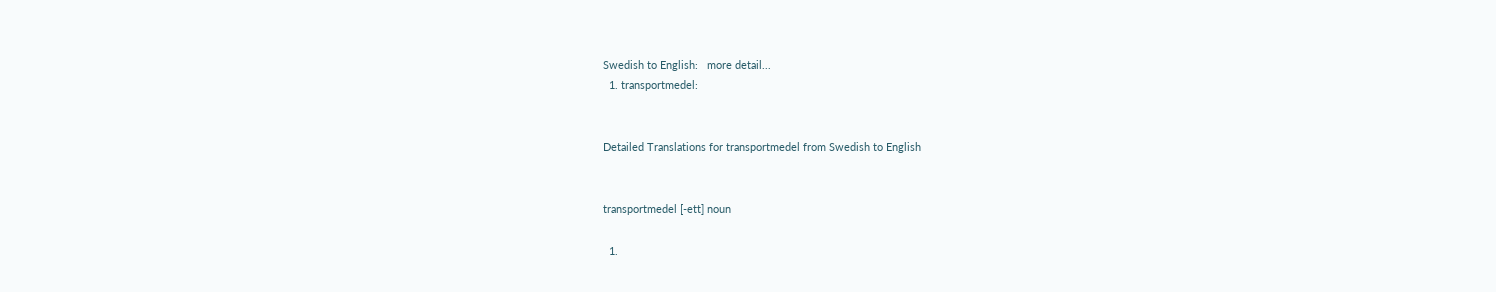Swedish to English:   more detail...
  1. transportmedel:


Detailed Translations for transportmedel from Swedish to English


transportmedel [-ett] noun

  1.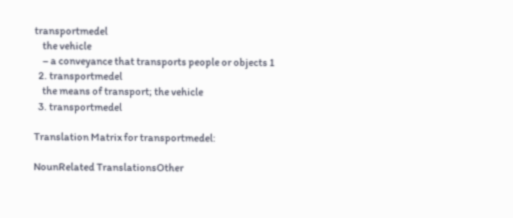transportmedel
    the vehicle
    – a conveyance that transports people or objects 1
  2. transportmedel
    the means of transport; the vehicle
  3. transportmedel

Translation Matrix for transportmedel:

NounRelated TranslationsOther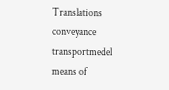Translations
conveyance transportmedel
means of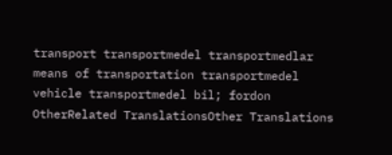transport transportmedel transportmedlar
means of transportation transportmedel
vehicle transportmedel bil; fordon
OtherRelated TranslationsOther Translations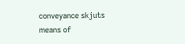conveyance skjuts
means of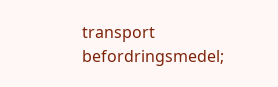transport befordringsmedel;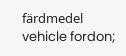färdmedel
vehicle fordon;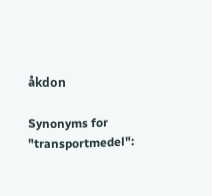åkdon

Synonyms for "transportmedel":